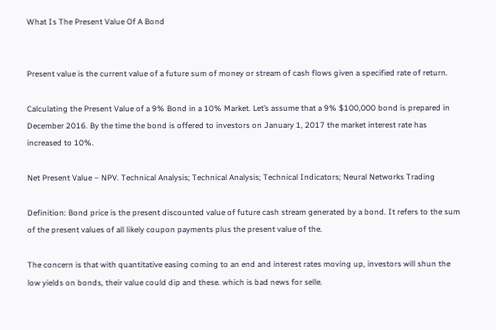What Is The Present Value Of A Bond


Present value is the current value of a future sum of money or stream of cash flows given a specified rate of return.

Calculating the Present Value of a 9% Bond in a 10% Market. Let’s assume that a 9% $100,000 bond is prepared in December 2016. By the time the bond is offered to investors on January 1, 2017 the market interest rate has increased to 10%.

Net Present Value – NPV. Technical Analysis; Technical Analysis; Technical Indicators; Neural Networks Trading

Definition: Bond price is the present discounted value of future cash stream generated by a bond. It refers to the sum of the present values of all likely coupon payments plus the present value of the.

The concern is that with quantitative easing coming to an end and interest rates moving up, investors will shun the low yields on bonds, their value could dip and these. which is bad news for selle.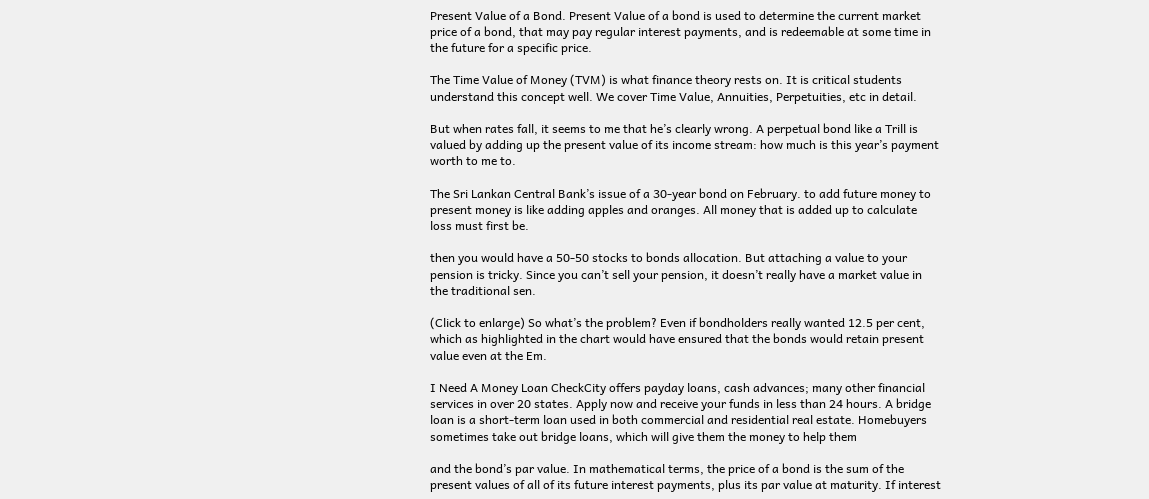Present Value of a Bond. Present Value of a bond is used to determine the current market price of a bond, that may pay regular interest payments, and is redeemable at some time in the future for a specific price.

The Time Value of Money (TVM) is what finance theory rests on. It is critical students understand this concept well. We cover Time Value, Annuities, Perpetuities, etc in detail.

But when rates fall, it seems to me that he’s clearly wrong. A perpetual bond like a Trill is valued by adding up the present value of its income stream: how much is this year’s payment worth to me to.

The Sri Lankan Central Bank’s issue of a 30-year bond on February. to add future money to present money is like adding apples and oranges. All money that is added up to calculate loss must first be.

then you would have a 50-50 stocks to bonds allocation. But attaching a value to your pension is tricky. Since you can’t sell your pension, it doesn’t really have a market value in the traditional sen.

(Click to enlarge) So what’s the problem? Even if bondholders really wanted 12.5 per cent, which as highlighted in the chart would have ensured that the bonds would retain present value even at the Em.

I Need A Money Loan CheckCity offers payday loans, cash advances; many other financial services in over 20 states. Apply now and receive your funds in less than 24 hours. A bridge loan is a short-term loan used in both commercial and residential real estate. Homebuyers sometimes take out bridge loans, which will give them the money to help them

and the bond’s par value. In mathematical terms, the price of a bond is the sum of the present values of all of its future interest payments, plus its par value at maturity. If interest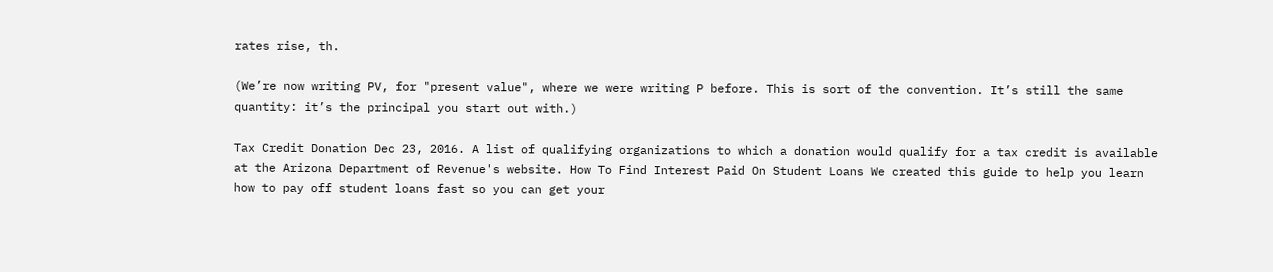rates rise, th.

(We’re now writing PV, for "present value", where we were writing P before. This is sort of the convention. It’s still the same quantity: it’s the principal you start out with.)

Tax Credit Donation Dec 23, 2016. A list of qualifying organizations to which a donation would qualify for a tax credit is available at the Arizona Department of Revenue's website. How To Find Interest Paid On Student Loans We created this guide to help you learn how to pay off student loans fast so you can get your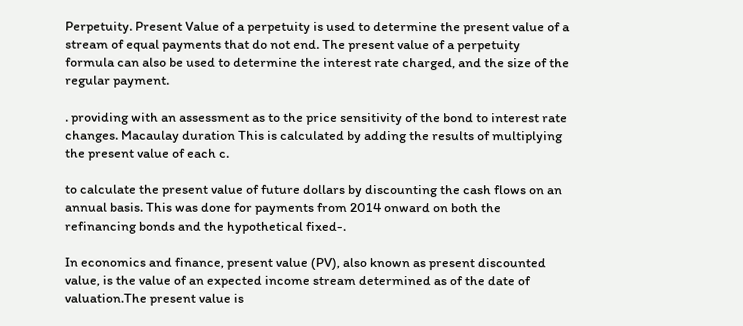Perpetuity. Present Value of a perpetuity is used to determine the present value of a stream of equal payments that do not end. The present value of a perpetuity formula can also be used to determine the interest rate charged, and the size of the regular payment.

. providing with an assessment as to the price sensitivity of the bond to interest rate changes. Macaulay duration This is calculated by adding the results of multiplying the present value of each c.

to calculate the present value of future dollars by discounting the cash flows on an annual basis. This was done for payments from 2014 onward on both the refinancing bonds and the hypothetical fixed-.

In economics and finance, present value (PV), also known as present discounted value, is the value of an expected income stream determined as of the date of valuation.The present value is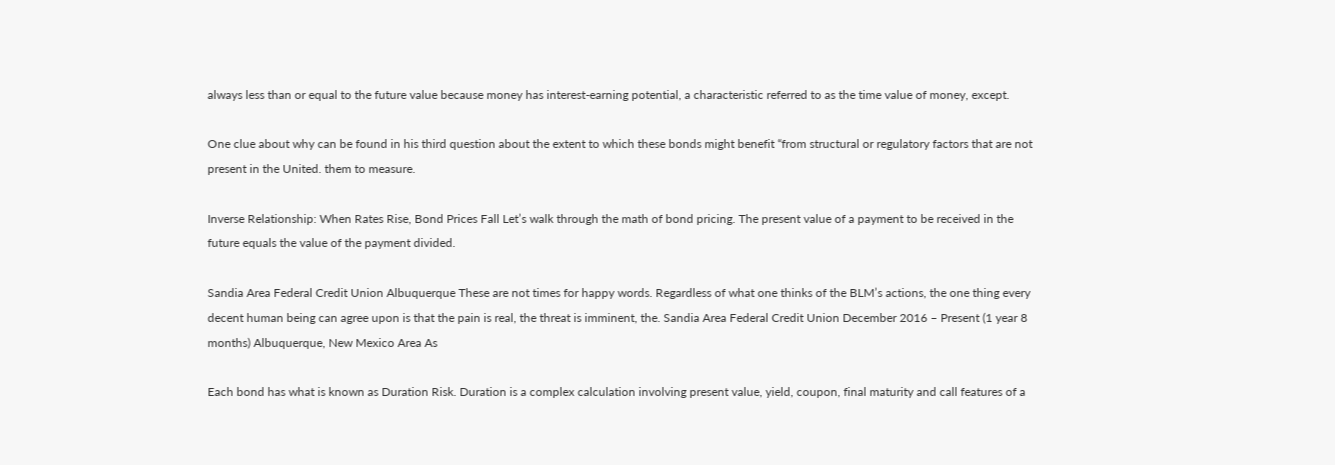always less than or equal to the future value because money has interest-earning potential, a characteristic referred to as the time value of money, except.

One clue about why can be found in his third question about the extent to which these bonds might benefit “from structural or regulatory factors that are not present in the United. them to measure.

Inverse Relationship: When Rates Rise, Bond Prices Fall Let’s walk through the math of bond pricing. The present value of a payment to be received in the future equals the value of the payment divided.

Sandia Area Federal Credit Union Albuquerque These are not times for happy words. Regardless of what one thinks of the BLM’s actions, the one thing every decent human being can agree upon is that the pain is real, the threat is imminent, the. Sandia Area Federal Credit Union December 2016 – Present (1 year 8 months) Albuquerque, New Mexico Area As

Each bond has what is known as Duration Risk. Duration is a complex calculation involving present value, yield, coupon, final maturity and call features of a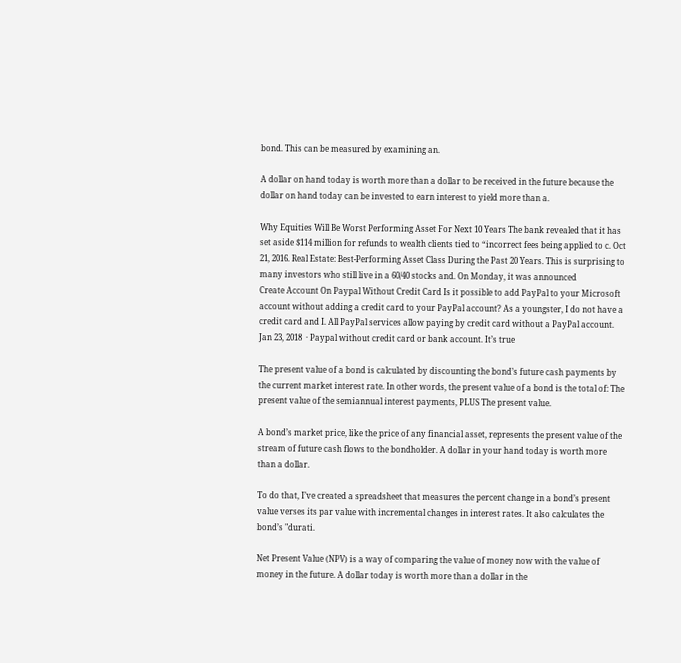bond. This can be measured by examining an.

A dollar on hand today is worth more than a dollar to be received in the future because the dollar on hand today can be invested to earn interest to yield more than a.

Why Equities Will Be Worst Performing Asset For Next 10 Years The bank revealed that it has set aside $114 million for refunds to wealth clients tied to “incorrect fees being applied to c. Oct 21, 2016. Real Estate: Best-Performing Asset Class During the Past 20 Years. This is surprising to many investors who still live in a 60/40 stocks and. On Monday, it was announced
Create Account On Paypal Without Credit Card Is it possible to add PayPal to your Microsoft account without adding a credit card to your PayPal account? As a youngster, I do not have a credit card and I. All PayPal services allow paying by credit card without a PayPal account. Jan 23, 2018  · Paypal without credit card or bank account. It’s true

The present value of a bond is calculated by discounting the bond’s future cash payments by the current market interest rate. In other words, the present value of a bond is the total of: The present value of the semiannual interest payments, PLUS The present value.

A bond’s market price, like the price of any financial asset, represents the present value of the stream of future cash flows to the bondholder. A dollar in your hand today is worth more than a dollar.

To do that, I’ve created a spreadsheet that measures the percent change in a bond’s present value verses its par value with incremental changes in interest rates. It also calculates the bond’s "durati.

Net Present Value (NPV) is a way of comparing the value of money now with the value of money in the future. A dollar today is worth more than a dollar in the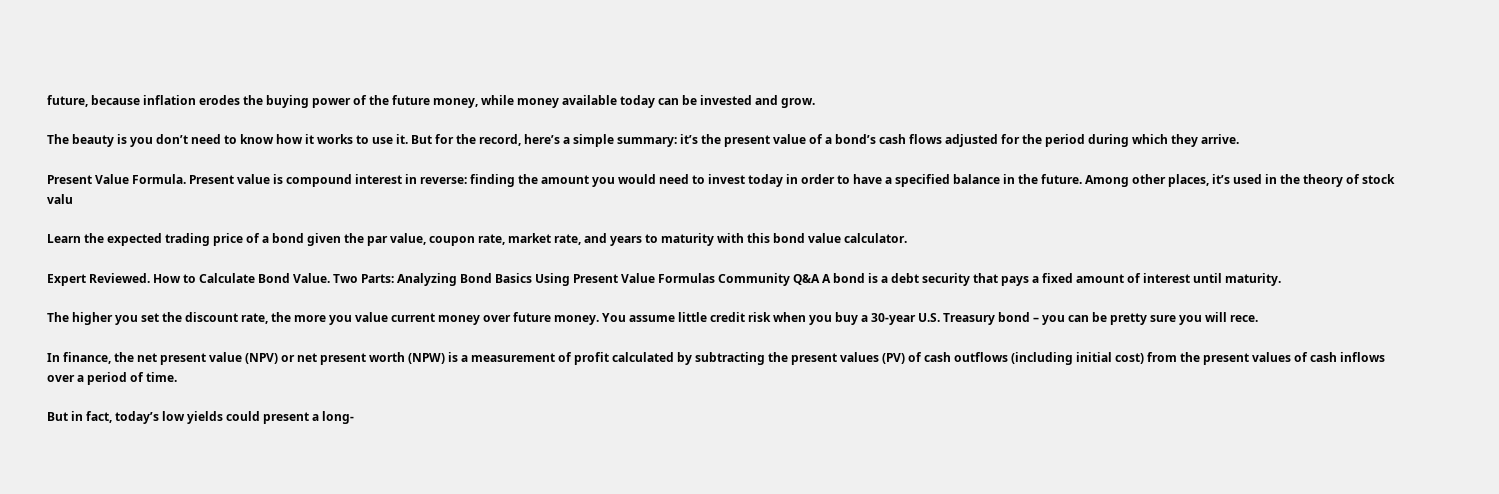future, because inflation erodes the buying power of the future money, while money available today can be invested and grow.

The beauty is you don’t need to know how it works to use it. But for the record, here’s a simple summary: it’s the present value of a bond’s cash flows adjusted for the period during which they arrive.

Present Value Formula. Present value is compound interest in reverse: finding the amount you would need to invest today in order to have a specified balance in the future. Among other places, it’s used in the theory of stock valu

Learn the expected trading price of a bond given the par value, coupon rate, market rate, and years to maturity with this bond value calculator.

Expert Reviewed. How to Calculate Bond Value. Two Parts: Analyzing Bond Basics Using Present Value Formulas Community Q&A A bond is a debt security that pays a fixed amount of interest until maturity.

The higher you set the discount rate, the more you value current money over future money. You assume little credit risk when you buy a 30-year U.S. Treasury bond – you can be pretty sure you will rece.

In finance, the net present value (NPV) or net present worth (NPW) is a measurement of profit calculated by subtracting the present values (PV) of cash outflows (including initial cost) from the present values of cash inflows over a period of time.

But in fact, today’s low yields could present a long-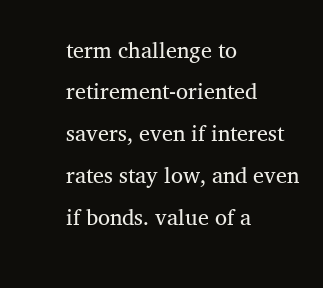term challenge to retirement-oriented savers, even if interest rates stay low, and even if bonds. value of a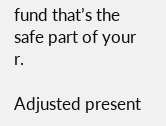fund that’s the safe part of your r.

Adjusted present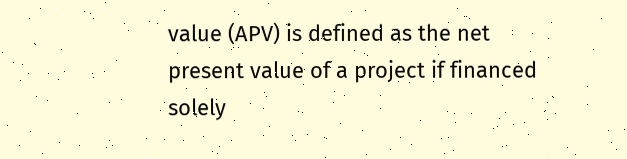value (APV) is defined as the net present value of a project if financed solely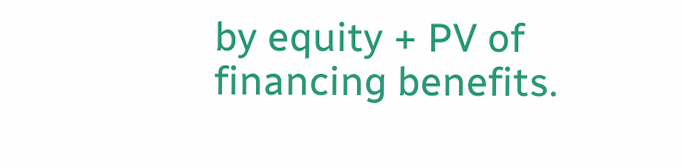by equity + PV of financing benefits.